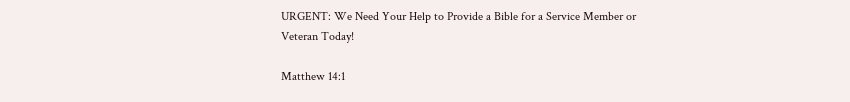URGENT: We Need Your Help to Provide a Bible for a Service Member or Veteran Today!

Matthew 14:1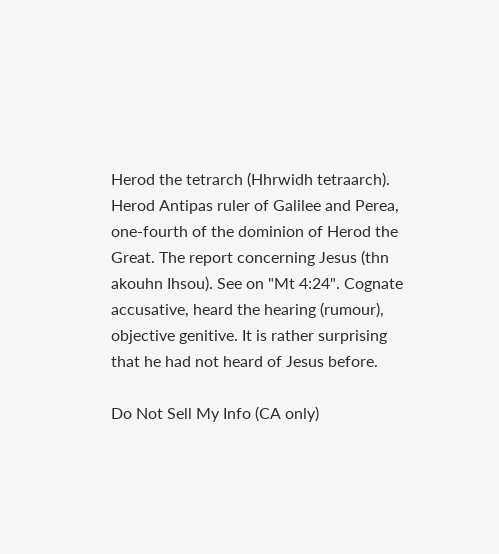Herod the tetrarch (Hhrwidh tetraarch). Herod Antipas ruler of Galilee and Perea, one-fourth of the dominion of Herod the Great. The report concerning Jesus (thn akouhn Ihsou). See on "Mt 4:24". Cognate accusative, heard the hearing (rumour), objective genitive. It is rather surprising that he had not heard of Jesus before.

Do Not Sell My Info (CA only)